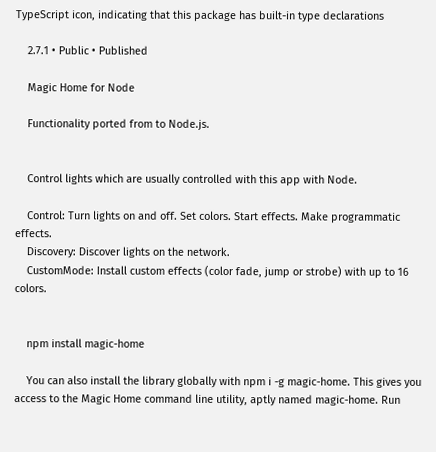TypeScript icon, indicating that this package has built-in type declarations

    2.7.1 • Public • Published

    Magic Home for Node

    Functionality ported from to Node.js.


    Control lights which are usually controlled with this app with Node.

    Control: Turn lights on and off. Set colors. Start effects. Make programmatic effects.
    Discovery: Discover lights on the network.
    CustomMode: Install custom effects (color fade, jump or strobe) with up to 16 colors.


    npm install magic-home

    You can also install the library globally with npm i -g magic-home. This gives you access to the Magic Home command line utility, aptly named magic-home. Run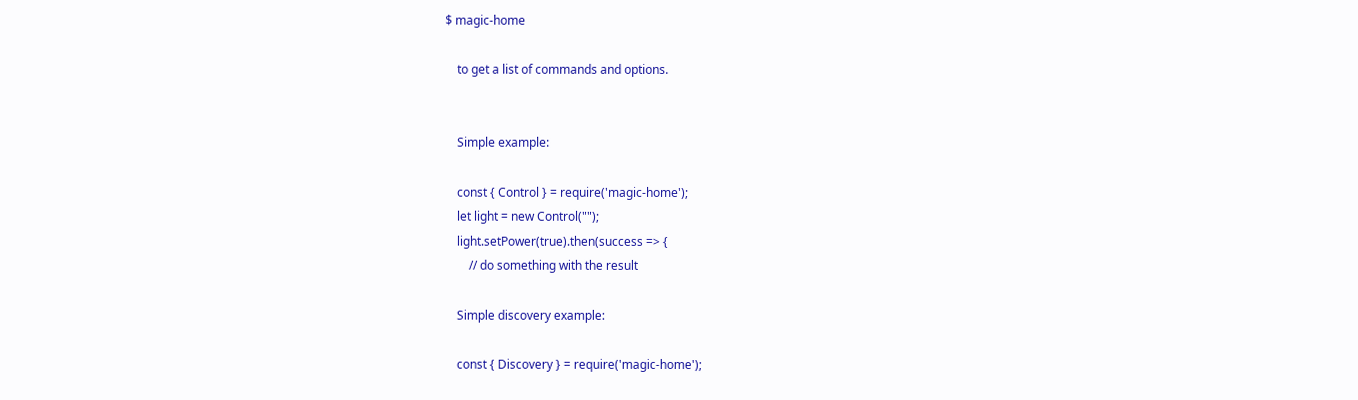$ magic-home

    to get a list of commands and options.


    Simple example:

    const { Control } = require('magic-home');
    let light = new Control("");
    light.setPower(true).then(success => {
        // do something with the result

    Simple discovery example:

    const { Discovery } = require('magic-home');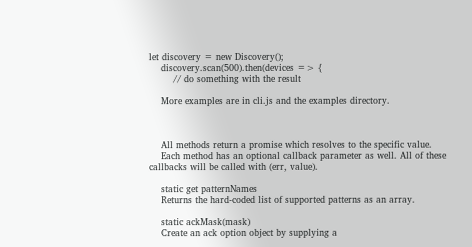let discovery = new Discovery();
    discovery.scan(500).then(devices => {
        // do something with the result

    More examples are in cli.js and the examples directory.



    All methods return a promise which resolves to the specific value.
    Each method has an optional callback parameter as well. All of these callbacks will be called with (err, value).

    static get patternNames
    Returns the hard-coded list of supported patterns as an array.

    static ackMask(mask)
    Create an ack option object by supplying a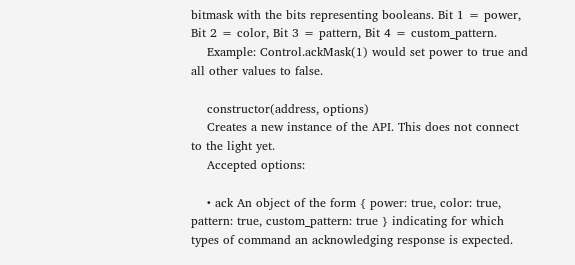bitmask with the bits representing booleans. Bit 1 = power, Bit 2 = color, Bit 3 = pattern, Bit 4 = custom_pattern.
    Example: Control.ackMask(1) would set power to true and all other values to false.

    constructor(address, options)
    Creates a new instance of the API. This does not connect to the light yet.
    Accepted options:

    • ack An object of the form { power: true, color: true, pattern: true, custom_pattern: true } indicating for which types of command an acknowledging response is expected.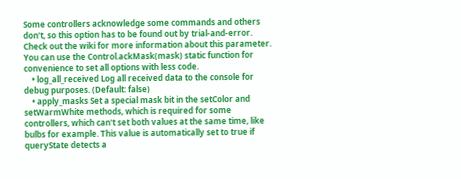Some controllers acknowledge some commands and others don't, so this option has to be found out by trial-and-error. Check out the wiki for more information about this parameter. You can use the Control.ackMask(mask) static function for convenience to set all options with less code.
    • log_all_received Log all received data to the console for debug purposes. (Default: false)
    • apply_masks Set a special mask bit in the setColor and setWarmWhite methods, which is required for some controllers, which can't set both values at the same time, like bulbs for example. This value is automatically set to true if queryState detects a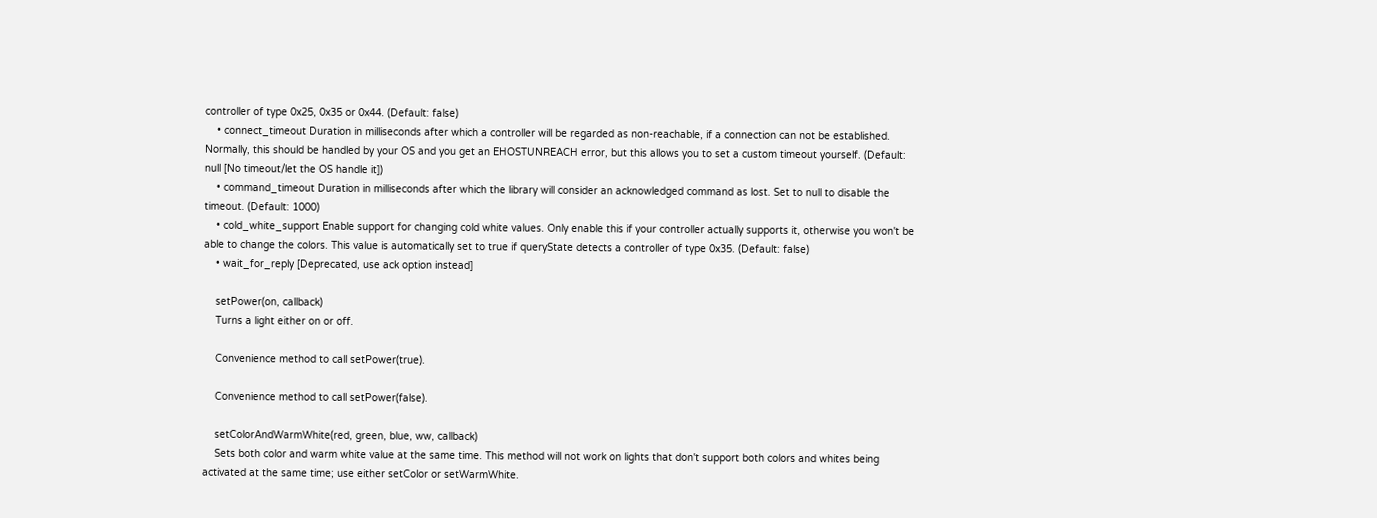controller of type 0x25, 0x35 or 0x44. (Default: false)
    • connect_timeout Duration in milliseconds after which a controller will be regarded as non-reachable, if a connection can not be established. Normally, this should be handled by your OS and you get an EHOSTUNREACH error, but this allows you to set a custom timeout yourself. (Default: null [No timeout/let the OS handle it])
    • command_timeout Duration in milliseconds after which the library will consider an acknowledged command as lost. Set to null to disable the timeout. (Default: 1000)
    • cold_white_support Enable support for changing cold white values. Only enable this if your controller actually supports it, otherwise you won't be able to change the colors. This value is automatically set to true if queryState detects a controller of type 0x35. (Default: false)
    • wait_for_reply [Deprecated, use ack option instead]

    setPower(on, callback)
    Turns a light either on or off.

    Convenience method to call setPower(true).

    Convenience method to call setPower(false).

    setColorAndWarmWhite(red, green, blue, ww, callback)
    Sets both color and warm white value at the same time. This method will not work on lights that don't support both colors and whites being activated at the same time; use either setColor or setWarmWhite.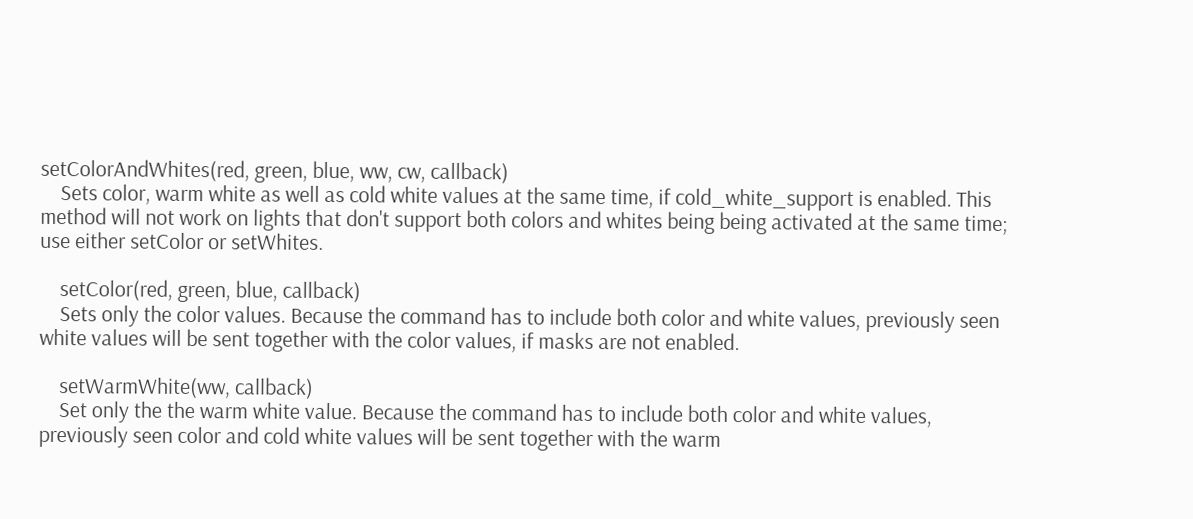setColorAndWhites(red, green, blue, ww, cw, callback)
    Sets color, warm white as well as cold white values at the same time, if cold_white_support is enabled. This method will not work on lights that don't support both colors and whites being being activated at the same time; use either setColor or setWhites.

    setColor(red, green, blue, callback)
    Sets only the color values. Because the command has to include both color and white values, previously seen white values will be sent together with the color values, if masks are not enabled.

    setWarmWhite(ww, callback)
    Set only the the warm white value. Because the command has to include both color and white values, previously seen color and cold white values will be sent together with the warm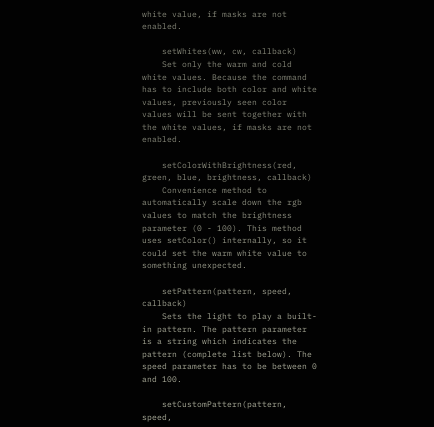white value, if masks are not enabled.

    setWhites(ww, cw, callback)
    Set only the warm and cold white values. Because the command has to include both color and white values, previously seen color values will be sent together with the white values, if masks are not enabled.

    setColorWithBrightness(red, green, blue, brightness, callback)
    Convenience method to automatically scale down the rgb values to match the brightness parameter (0 - 100). This method uses setColor() internally, so it could set the warm white value to something unexpected.

    setPattern(pattern, speed, callback)
    Sets the light to play a built-in pattern. The pattern parameter is a string which indicates the pattern (complete list below). The speed parameter has to be between 0 and 100.

    setCustomPattern(pattern, speed,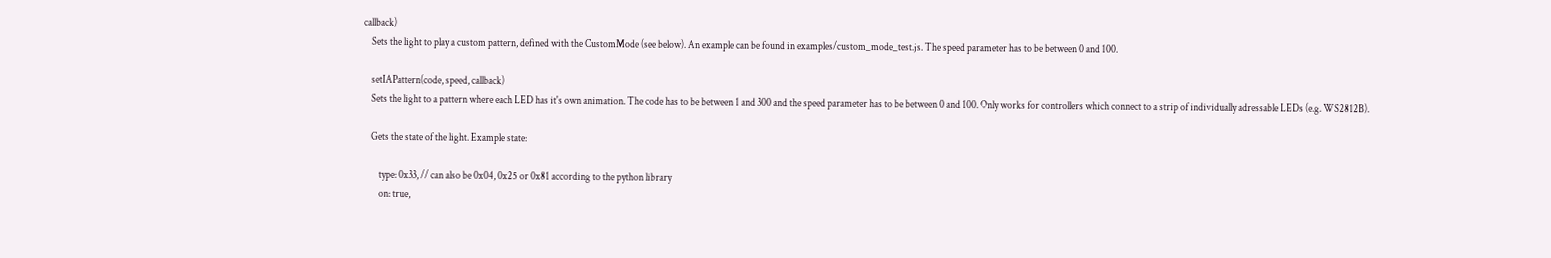callback)
    Sets the light to play a custom pattern, defined with the CustomMode (see below). An example can be found in examples/custom_mode_test.js. The speed parameter has to be between 0 and 100.

    setIAPattern(code, speed, callback)
    Sets the light to a pattern where each LED has it's own animation. The code has to be between 1 and 300 and the speed parameter has to be between 0 and 100. Only works for controllers which connect to a strip of individually adressable LEDs (e.g. WS2812B).

    Gets the state of the light. Example state:

        type: 0x33, // can also be 0x04, 0x25 or 0x81 according to the python library
        on: true,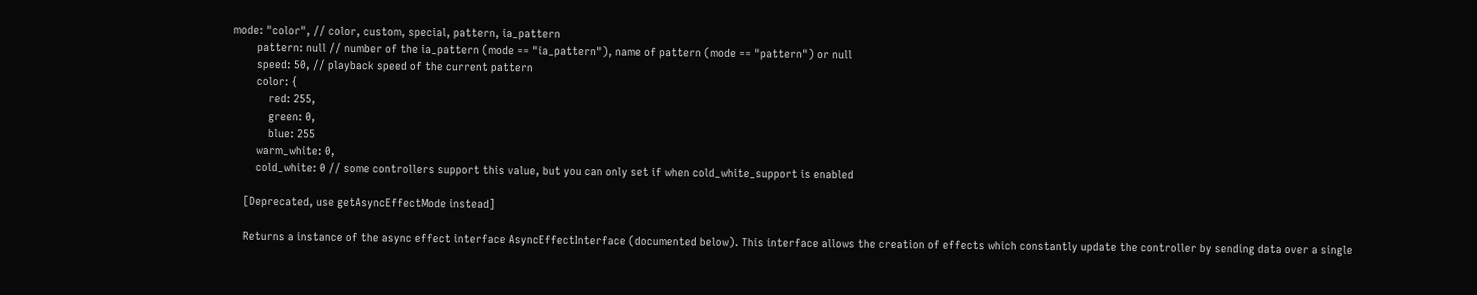mode: "color", // color, custom, special, pattern, ia_pattern
        pattern: null // number of the ia_pattern (mode == "ia_pattern"), name of pattern (mode == "pattern") or null
        speed: 50, // playback speed of the current pattern
        color: {
            red: 255,
            green: 0,
            blue: 255
        warm_white: 0,
        cold_white: 0 // some controllers support this value, but you can only set if when cold_white_support is enabled

    [Deprecated, use getAsyncEffectMode instead]

    Returns a instance of the async effect interface AsyncEffectInterface (documented below). This interface allows the creation of effects which constantly update the controller by sending data over a single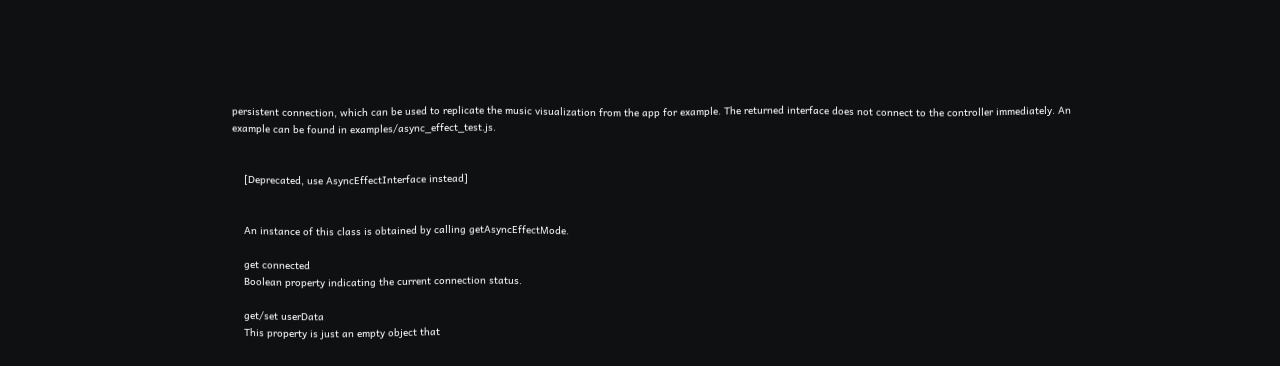persistent connection, which can be used to replicate the music visualization from the app for example. The returned interface does not connect to the controller immediately. An example can be found in examples/async_effect_test.js.


    [Deprecated, use AsyncEffectInterface instead]


    An instance of this class is obtained by calling getAsyncEffectMode.

    get connected
    Boolean property indicating the current connection status.

    get/set userData
    This property is just an empty object that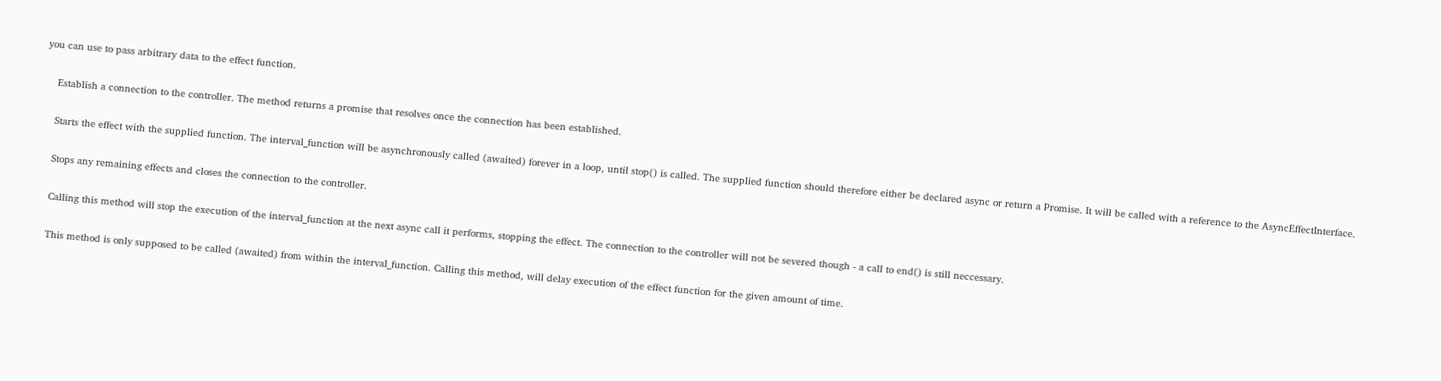you can use to pass arbitrary data to the effect function.

    Establish a connection to the controller. The method returns a promise that resolves once the connection has been established.

    Starts the effect with the supplied function. The interval_function will be asynchronously called (awaited) forever in a loop, until stop() is called. The supplied function should therefore either be declared async or return a Promise. It will be called with a reference to the AsyncEffectInterface.

    Stops any remaining effects and closes the connection to the controller.

    Calling this method will stop the execution of the interval_function at the next async call it performs, stopping the effect. The connection to the controller will not be severed though - a call to end() is still neccessary.

    This method is only supposed to be called (awaited) from within the interval_function. Calling this method, will delay execution of the effect function for the given amount of time.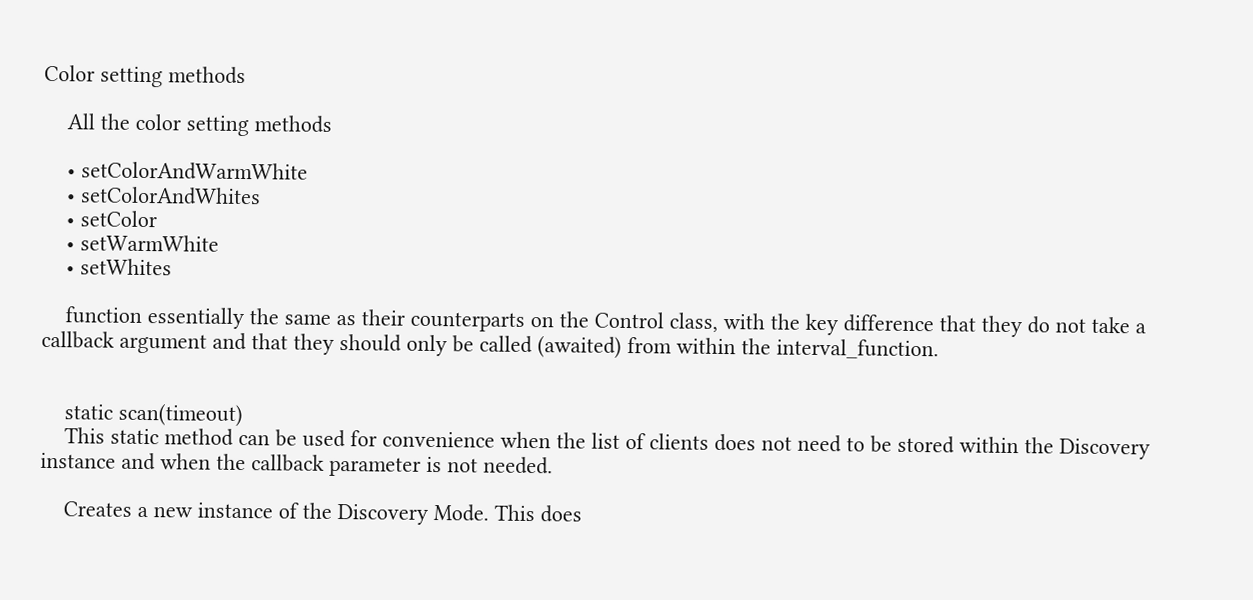Color setting methods

    All the color setting methods

    • setColorAndWarmWhite
    • setColorAndWhites
    • setColor
    • setWarmWhite
    • setWhites

    function essentially the same as their counterparts on the Control class, with the key difference that they do not take a callback argument and that they should only be called (awaited) from within the interval_function.


    static scan(timeout)
    This static method can be used for convenience when the list of clients does not need to be stored within the Discovery instance and when the callback parameter is not needed.

    Creates a new instance of the Discovery Mode. This does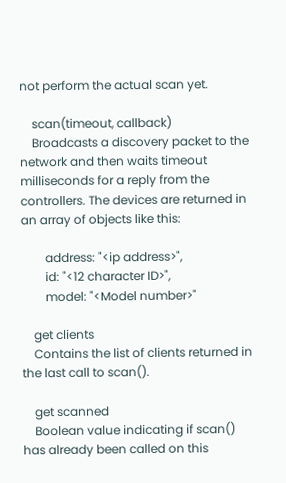not perform the actual scan yet.

    scan(timeout, callback)
    Broadcasts a discovery packet to the network and then waits timeout milliseconds for a reply from the controllers. The devices are returned in an array of objects like this:

        address: "<ip address>",
        id: "<12 character ID>",
        model: "<Model number>"

    get clients
    Contains the list of clients returned in the last call to scan().

    get scanned
    Boolean value indicating if scan() has already been called on this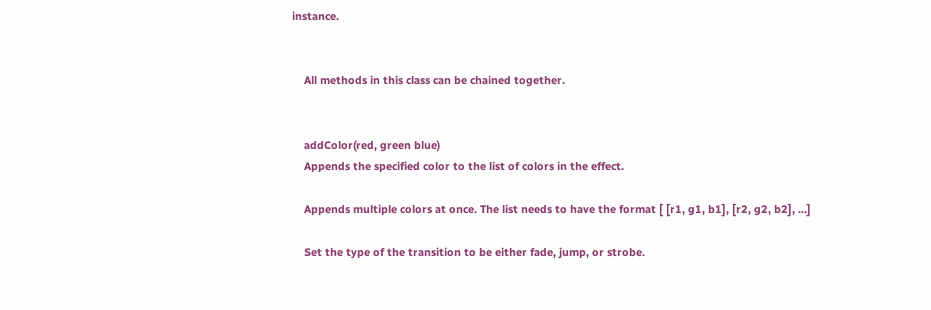instance.


    All methods in this class can be chained together.


    addColor(red, green blue)
    Appends the specified color to the list of colors in the effect.

    Appends multiple colors at once. The list needs to have the format [ [r1, g1, b1], [r2, g2, b2], ...]

    Set the type of the transition to be either fade, jump, or strobe.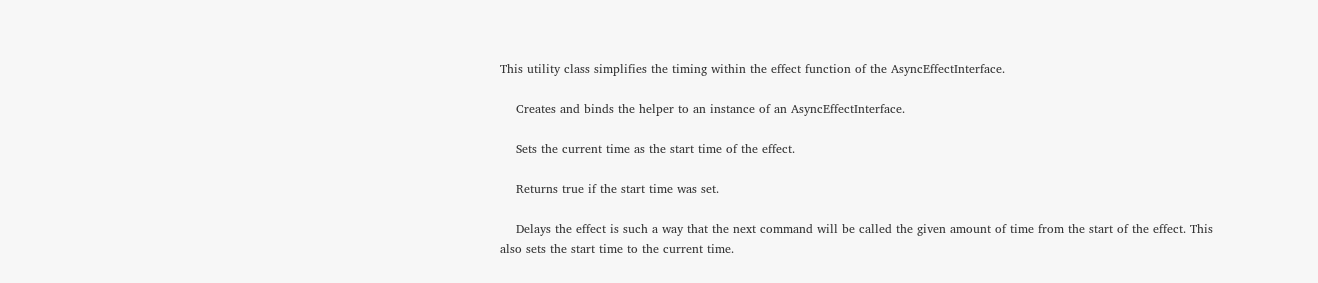This utility class simplifies the timing within the effect function of the AsyncEffectInterface.

    Creates and binds the helper to an instance of an AsyncEffectInterface.

    Sets the current time as the start time of the effect.

    Returns true if the start time was set.

    Delays the effect is such a way that the next command will be called the given amount of time from the start of the effect. This also sets the start time to the current time.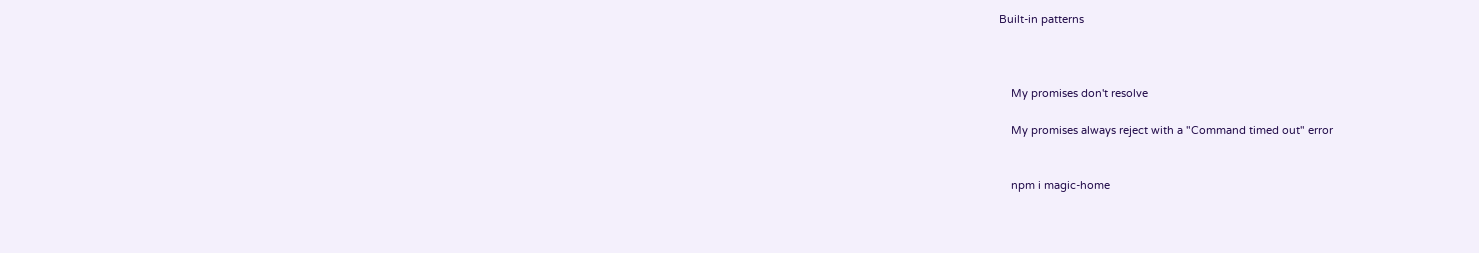Built-in patterns



    My promises don't resolve

    My promises always reject with a "Command timed out" error


    npm i magic-home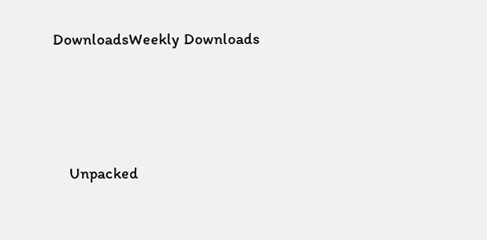DownloadsWeekly Downloads






    Unpacked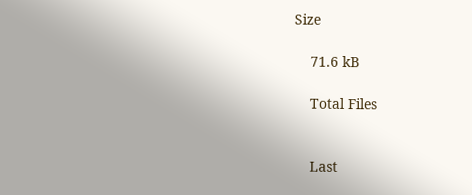Size

    71.6 kB

    Total Files


    Last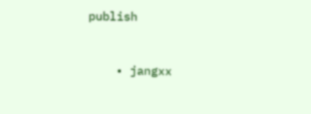publish


    • jangxx